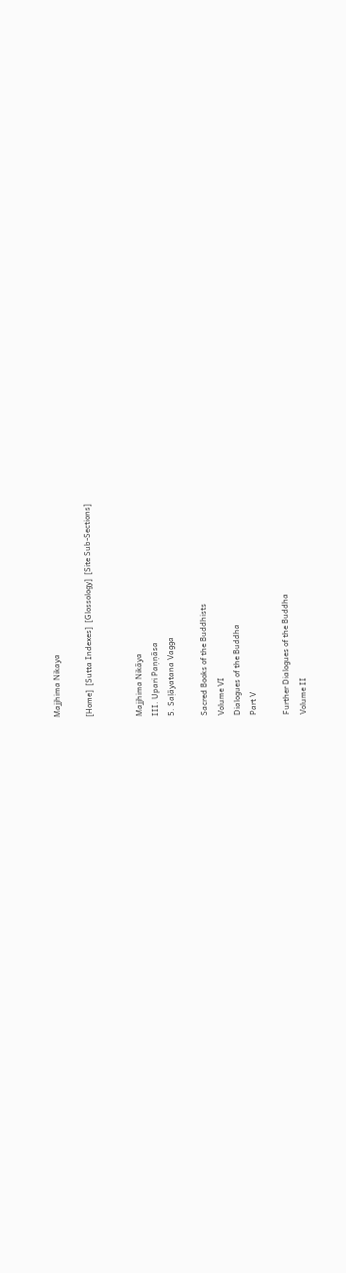Majjhima Nikaya

[Home]  [Sutta Indexes]  [Glossology]  [Site Sub-Sections]


Majjhima Nikāya
III. Upari Paṇṇāsa
5. Saḷāyatana Vagga

Sacred Books of the Buddhists
Volume VI
Dialogues of the Buddha
Part V

Further Dialogues of the Buddha
Volume II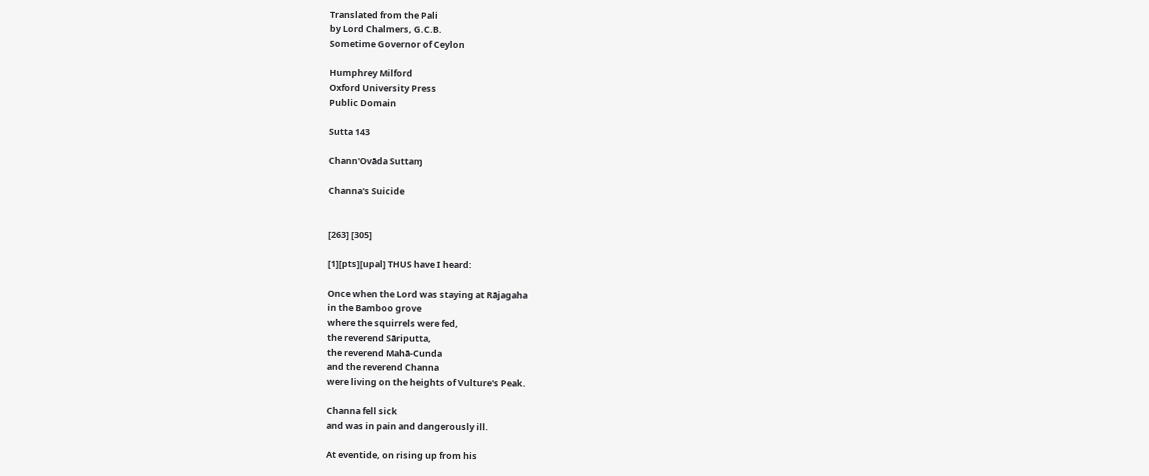Translated from the Pali
by Lord Chalmers, G.C.B.
Sometime Governor of Ceylon

Humphrey Milford
Oxford University Press
Public Domain

Sutta 143

Chann'Ovāda Suttaɱ

Channa's Suicide


[263] [305]

[1][pts][upal] THUS have I heard:

Once when the Lord was staying at Rājagaha
in the Bamboo grove
where the squirrels were fed,
the reverend Sāriputta,
the reverend Mahā-Cunda
and the reverend Channa
were living on the heights of Vulture's Peak.

Channa fell sick
and was in pain and dangerously ill.

At eventide, on rising up from his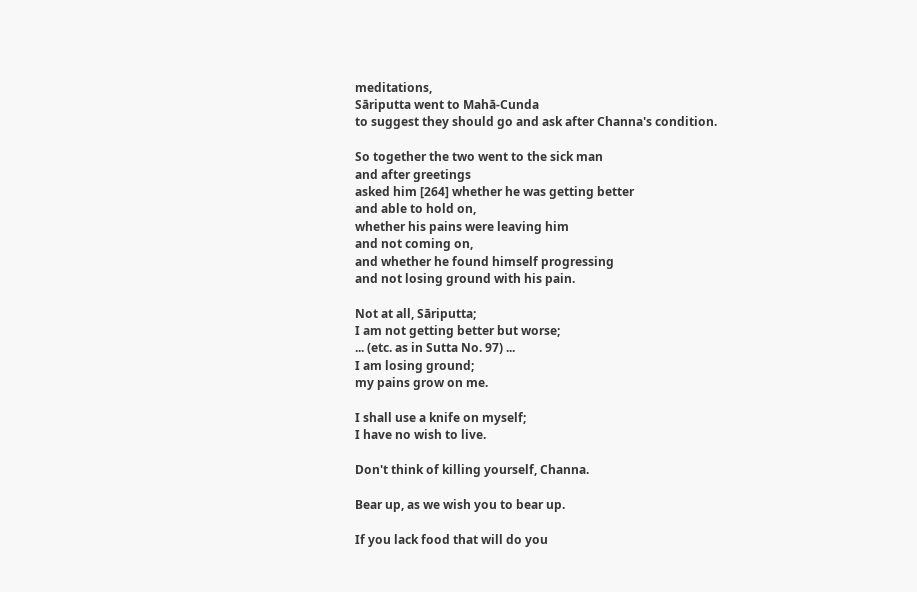meditations,
Sāriputta went to Mahā-Cunda
to suggest they should go and ask after Channa's condition.

So together the two went to the sick man
and after greetings
asked him [264] whether he was getting better
and able to hold on,
whether his pains were leaving him
and not coming on,
and whether he found himself progressing
and not losing ground with his pain.

Not at all, Sāriputta;
I am not getting better but worse;
... (etc. as in Sutta No. 97) ...
I am losing ground;
my pains grow on me.

I shall use a knife on myself;
I have no wish to live.

Don't think of killing yourself, Channa.

Bear up, as we wish you to bear up.

If you lack food that will do you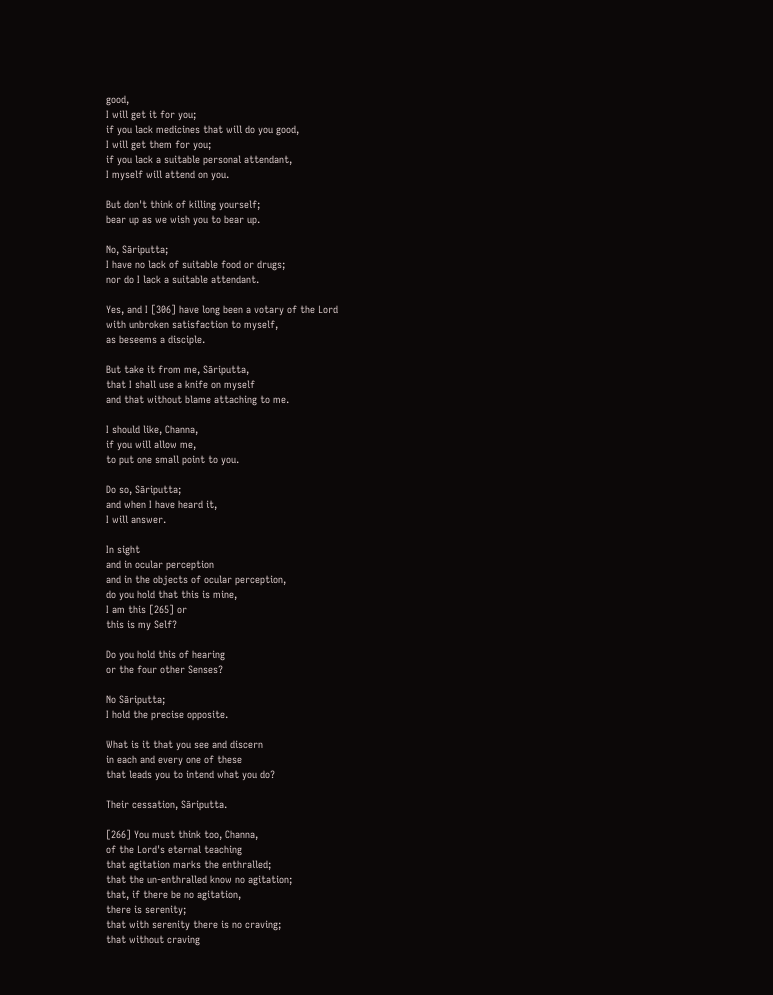good,
I will get it for you;
if you lack medicines that will do you good,
I will get them for you;
if you lack a suitable personal attendant,
I myself will attend on you.

But don't think of killing yourself;
bear up as we wish you to bear up.

No, Sāriputta;
I have no lack of suitable food or drugs;
nor do I lack a suitable attendant.

Yes, and I [306] have long been a votary of the Lord
with unbroken satisfaction to myself,
as beseems a disciple.

But take it from me, Sāriputta,
that I shall use a knife on myself
and that without blame attaching to me.

I should like, Channa,
if you will allow me,
to put one small point to you.

Do so, Sāriputta;
and when I have heard it,
I will answer.

In sight
and in ocular perception
and in the objects of ocular perception,
do you hold that this is mine,
I am this [265] or
this is my Self?

Do you hold this of hearing
or the four other Senses?

No Sāriputta;
I hold the precise opposite.

What is it that you see and discern
in each and every one of these
that leads you to intend what you do?

Their cessation, Sāriputta.

[266] You must think too, Channa,
of the Lord's eternal teaching
that agitation marks the enthralled;
that the un-enthralled know no agitation;
that, if there be no agitation,
there is serenity;
that with serenity there is no craving;
that without craving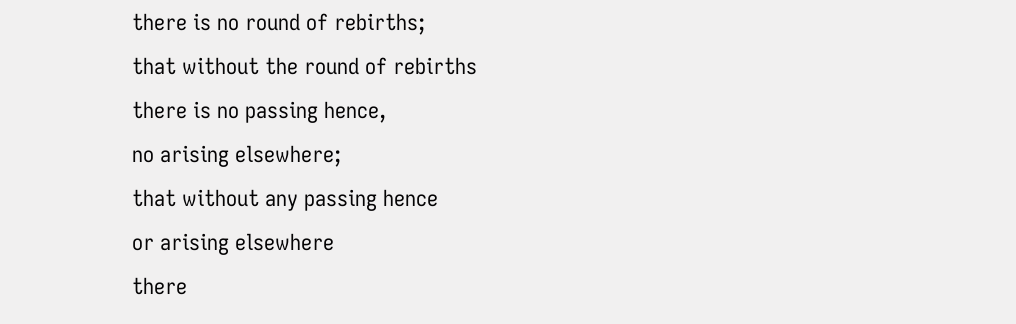there is no round of rebirths;
that without the round of rebirths
there is no passing hence,
no arising elsewhere;
that without any passing hence
or arising elsewhere
there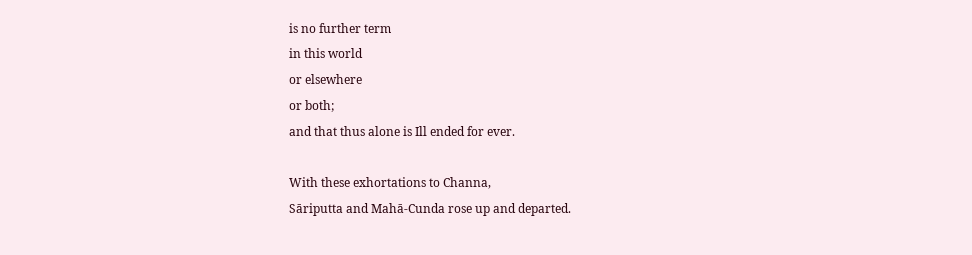is no further term
in this world
or elsewhere
or both;
and that thus alone is Ill ended for ever.

With these exhortations to Channa,
Sāriputta and Mahā-Cunda rose up and departed.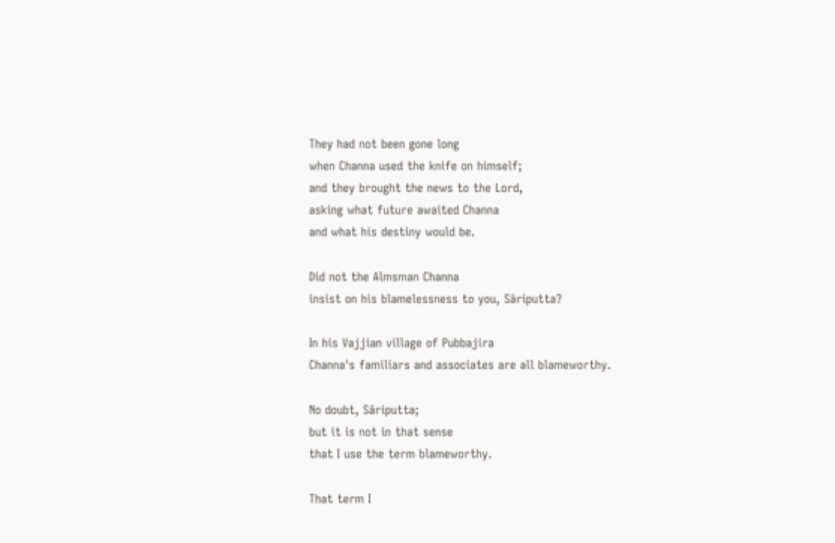They had not been gone long
when Channa used the knife on himself;
and they brought the news to the Lord,
asking what future awaited Channa
and what his destiny would be.

Did not the Almsman Channa
insist on his blamelessness to you, Sāriputta?

In his Vajjian village of Pubbajira
Channa's familiars and associates are all blameworthy.

No doubt, Sāriputta;
but it is not in that sense
that I use the term blameworthy.

That term I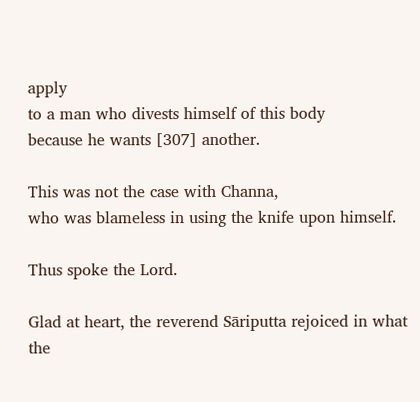apply
to a man who divests himself of this body
because he wants [307] another.

This was not the case with Channa,
who was blameless in using the knife upon himself.

Thus spoke the Lord.

Glad at heart, the reverend Sāriputta rejoiced in what the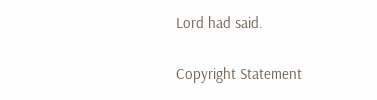Lord had said.

Copyright Statement